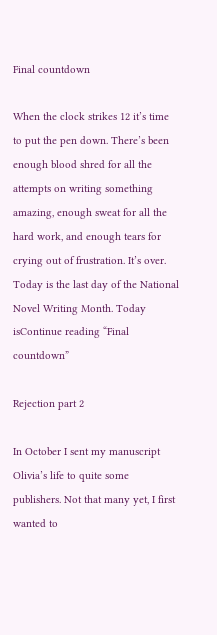Final countdown

When the clock strikes 12 it’s time to put the pen down. There’s been enough blood shred for all the attempts on writing something amazing, enough sweat for all the hard work, and enough tears for crying out of frustration. It’s over. Today is the last day of the National Novel Writing Month. Today isContinue reading “Final countdown”

Rejection part 2

In October I sent my manuscript Olivia’s life to quite some publishers. Not that many yet, I first wanted to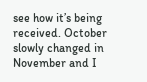see how it’s being received. October slowly changed in November and I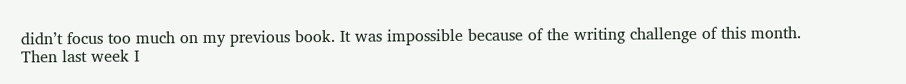didn’t focus too much on my previous book. It was impossible because of the writing challenge of this month. Then last week I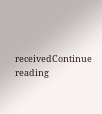receivedContinue reading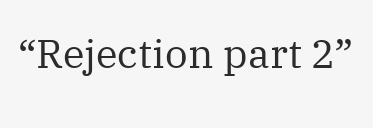“Rejection part 2”